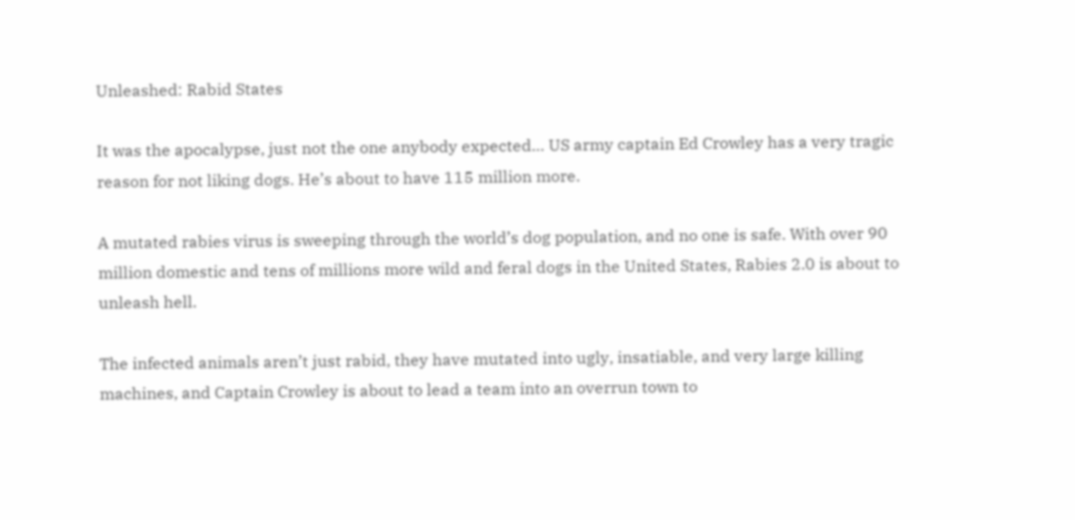Unleashed: Rabid States

It was the apocalypse, just not the one anybody expected… US army captain Ed Crowley has a very tragic reason for not liking dogs. He’s about to have 115 million more.

A mutated rabies virus is sweeping through the world’s dog population, and no one is safe. With over 90 million domestic and tens of millions more wild and feral dogs in the United States, Rabies 2.0 is about to unleash hell.

The infected animals aren’t just rabid, they have mutated into ugly, insatiable, and very large killing machines, and Captain Crowley is about to lead a team into an overrun town to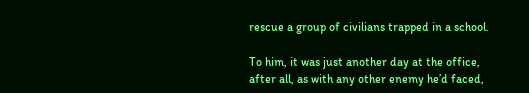rescue a group of civilians trapped in a school.

To him, it was just another day at the office, after all, as with any other enemy he’d faced,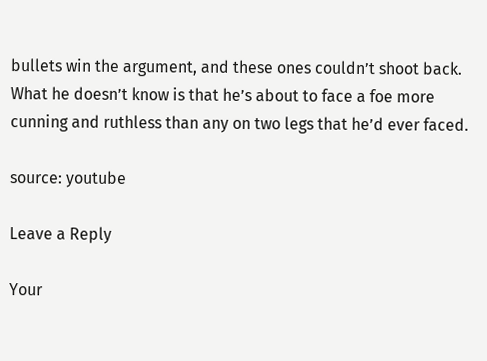bullets win the argument, and these ones couldn’t shoot back. What he doesn’t know is that he’s about to face a foe more cunning and ruthless than any on two legs that he’d ever faced.

source: youtube

Leave a Reply

Your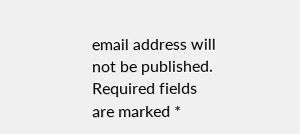email address will not be published. Required fields are marked *